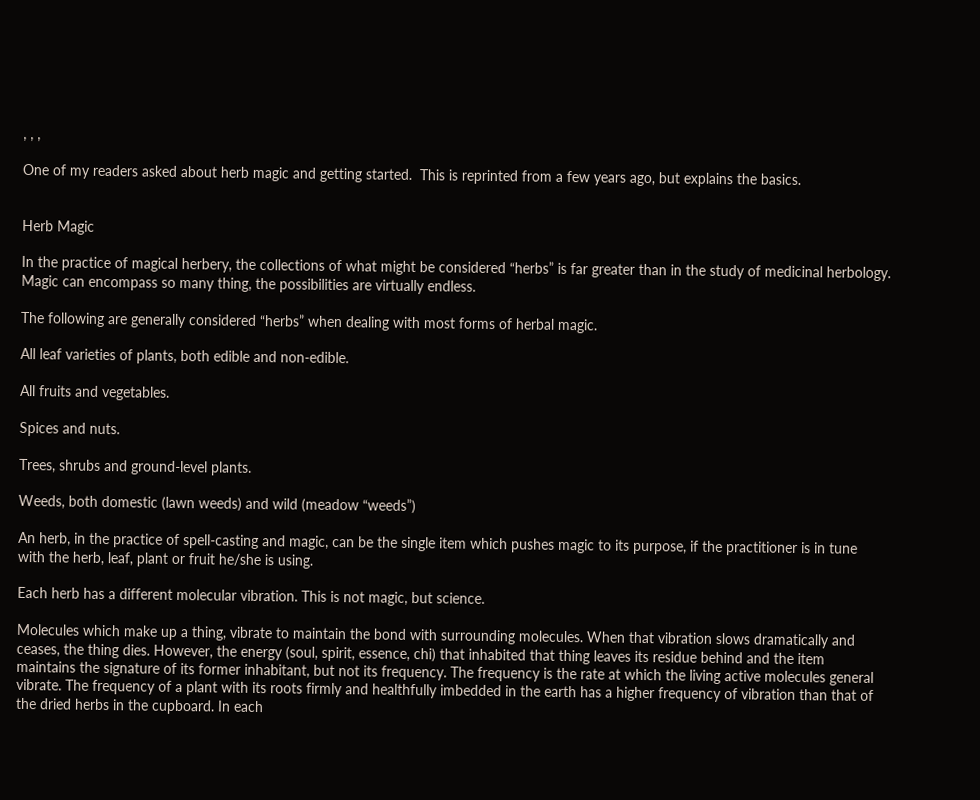, , ,

One of my readers asked about herb magic and getting started.  This is reprinted from a few years ago, but explains the basics.


Herb Magic

In the practice of magical herbery, the collections of what might be considered “herbs” is far greater than in the study of medicinal herbology. Magic can encompass so many thing, the possibilities are virtually endless.

The following are generally considered “herbs” when dealing with most forms of herbal magic.

All leaf varieties of plants, both edible and non-edible.

All fruits and vegetables.

Spices and nuts.

Trees, shrubs and ground-level plants.

Weeds, both domestic (lawn weeds) and wild (meadow “weeds”)

An herb, in the practice of spell-casting and magic, can be the single item which pushes magic to its purpose, if the practitioner is in tune with the herb, leaf, plant or fruit he/she is using.

Each herb has a different molecular vibration. This is not magic, but science.

Molecules which make up a thing, vibrate to maintain the bond with surrounding molecules. When that vibration slows dramatically and ceases, the thing dies. However, the energy (soul, spirit, essence, chi) that inhabited that thing leaves its residue behind and the item maintains the signature of its former inhabitant, but not its frequency. The frequency is the rate at which the living active molecules general vibrate. The frequency of a plant with its roots firmly and healthfully imbedded in the earth has a higher frequency of vibration than that of the dried herbs in the cupboard. In each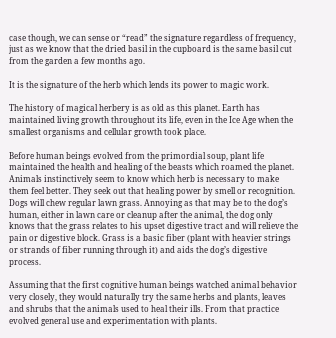case though, we can sense or “read” the signature regardless of frequency, just as we know that the dried basil in the cupboard is the same basil cut from the garden a few months ago.

It is the signature of the herb which lends its power to magic work.

The history of magical herbery is as old as this planet. Earth has maintained living growth throughout its life, even in the Ice Age when the smallest organisms and cellular growth took place.

Before human beings evolved from the primordial soup, plant life maintained the health and healing of the beasts which roamed the planet. Animals instinctively seem to know which herb is necessary to make them feel better. They seek out that healing power by smell or recognition. Dogs will chew regular lawn grass. Annoying as that may be to the dog’s human, either in lawn care or cleanup after the animal, the dog only knows that the grass relates to his upset digestive tract and will relieve the pain or digestive block. Grass is a basic fiber (plant with heavier strings or strands of fiber running through it) and aids the dog’s digestive process.

Assuming that the first cognitive human beings watched animal behavior very closely, they would naturally try the same herbs and plants, leaves and shrubs that the animals used to heal their ills. From that practice evolved general use and experimentation with plants.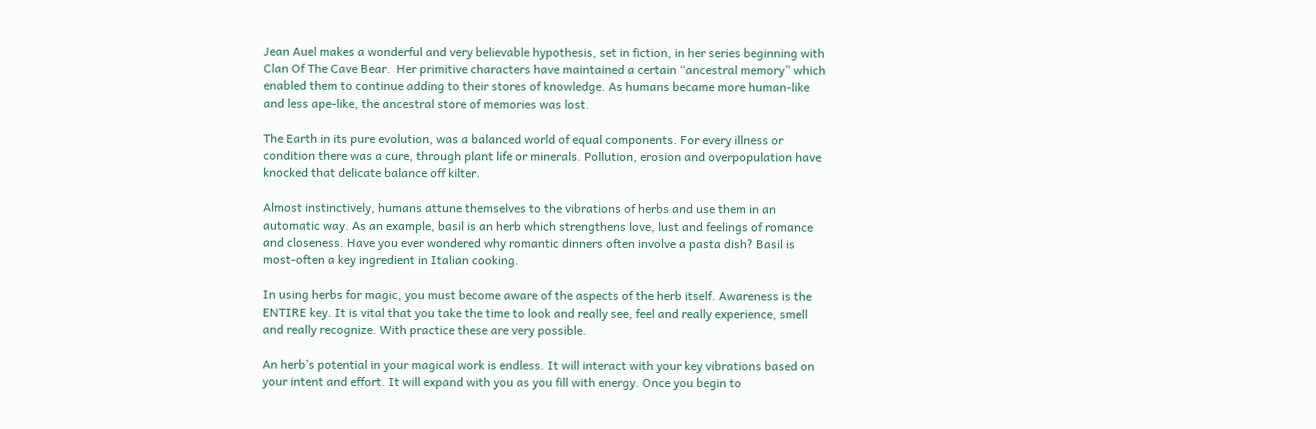Jean Auel makes a wonderful and very believable hypothesis, set in fiction, in her series beginning with Clan Of The Cave Bear.  Her primitive characters have maintained a certain “ancestral memory” which enabled them to continue adding to their stores of knowledge. As humans became more human-like and less ape-like, the ancestral store of memories was lost.

The Earth in its pure evolution, was a balanced world of equal components. For every illness or condition there was a cure, through plant life or minerals. Pollution, erosion and overpopulation have knocked that delicate balance off kilter.

Almost instinctively, humans attune themselves to the vibrations of herbs and use them in an automatic way. As an example, basil is an herb which strengthens love, lust and feelings of romance and closeness. Have you ever wondered why romantic dinners often involve a pasta dish? Basil is most-often a key ingredient in Italian cooking.

In using herbs for magic, you must become aware of the aspects of the herb itself. Awareness is the ENTIRE key. It is vital that you take the time to look and really see, feel and really experience, smell and really recognize. With practice these are very possible.

An herb’s potential in your magical work is endless. It will interact with your key vibrations based on your intent and effort. It will expand with you as you fill with energy. Once you begin to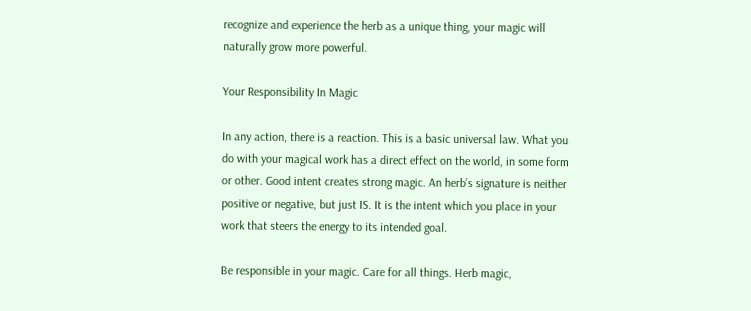recognize and experience the herb as a unique thing, your magic will naturally grow more powerful.

Your Responsibility In Magic

In any action, there is a reaction. This is a basic universal law. What you do with your magical work has a direct effect on the world, in some form or other. Good intent creates strong magic. An herb’s signature is neither positive or negative, but just IS. It is the intent which you place in your work that steers the energy to its intended goal.

Be responsible in your magic. Care for all things. Herb magic,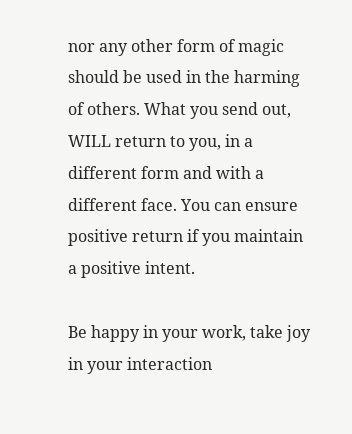nor any other form of magic should be used in the harming of others. What you send out, WILL return to you, in a different form and with a different face. You can ensure positive return if you maintain a positive intent.

Be happy in your work, take joy in your interaction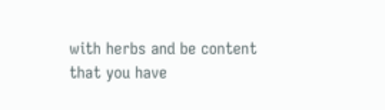with herbs and be content that you have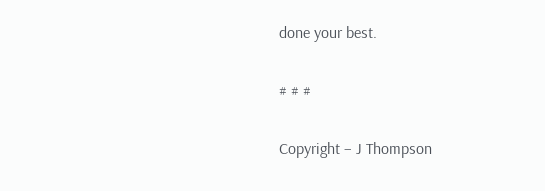done your best.

# # #

Copyright – J Thompson